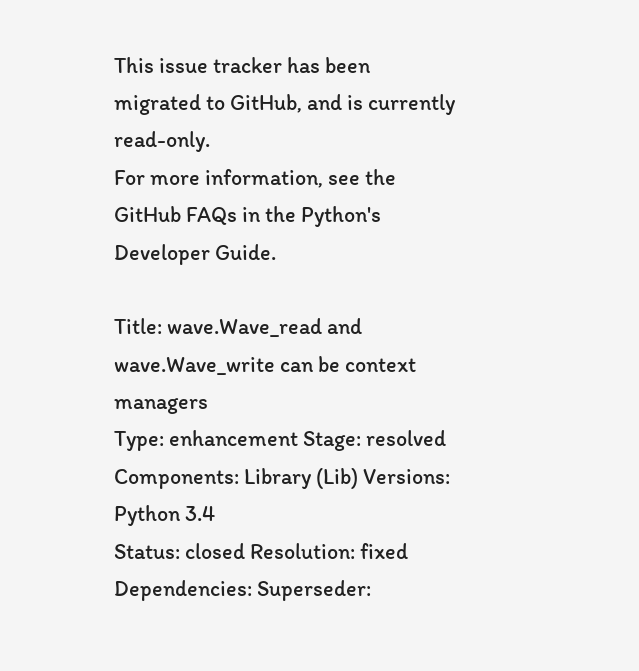This issue tracker has been migrated to GitHub, and is currently read-only.
For more information, see the GitHub FAQs in the Python's Developer Guide.

Title: wave.Wave_read and wave.Wave_write can be context managers
Type: enhancement Stage: resolved
Components: Library (Lib) Versions: Python 3.4
Status: closed Resolution: fixed
Dependencies: Superseder: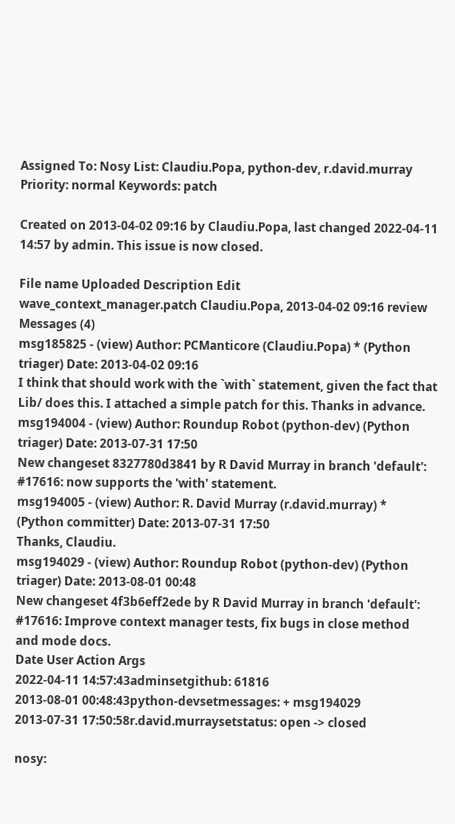Assigned To: Nosy List: Claudiu.Popa, python-dev, r.david.murray
Priority: normal Keywords: patch

Created on 2013-04-02 09:16 by Claudiu.Popa, last changed 2022-04-11 14:57 by admin. This issue is now closed.

File name Uploaded Description Edit
wave_context_manager.patch Claudiu.Popa, 2013-04-02 09:16 review
Messages (4)
msg185825 - (view) Author: PCManticore (Claudiu.Popa) * (Python triager) Date: 2013-04-02 09:16
I think that should work with the `with` statement, given the fact that Lib/ does this. I attached a simple patch for this. Thanks in advance.
msg194004 - (view) Author: Roundup Robot (python-dev) (Python triager) Date: 2013-07-31 17:50
New changeset 8327780d3841 by R David Murray in branch 'default':
#17616: now supports the 'with' statement.
msg194005 - (view) Author: R. David Murray (r.david.murray) * (Python committer) Date: 2013-07-31 17:50
Thanks, Claudiu.
msg194029 - (view) Author: Roundup Robot (python-dev) (Python triager) Date: 2013-08-01 00:48
New changeset 4f3b6eff2ede by R David Murray in branch 'default':
#17616: Improve context manager tests, fix bugs in close method and mode docs.
Date User Action Args
2022-04-11 14:57:43adminsetgithub: 61816
2013-08-01 00:48:43python-devsetmessages: + msg194029
2013-07-31 17:50:58r.david.murraysetstatus: open -> closed

nosy: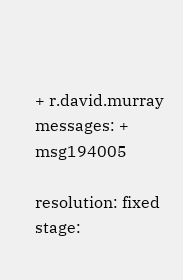+ r.david.murray
messages: + msg194005

resolution: fixed
stage: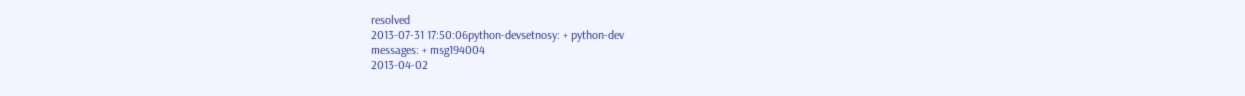resolved
2013-07-31 17:50:06python-devsetnosy: + python-dev
messages: + msg194004
2013-04-02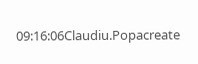09:16:06Claudiu.Popacreate